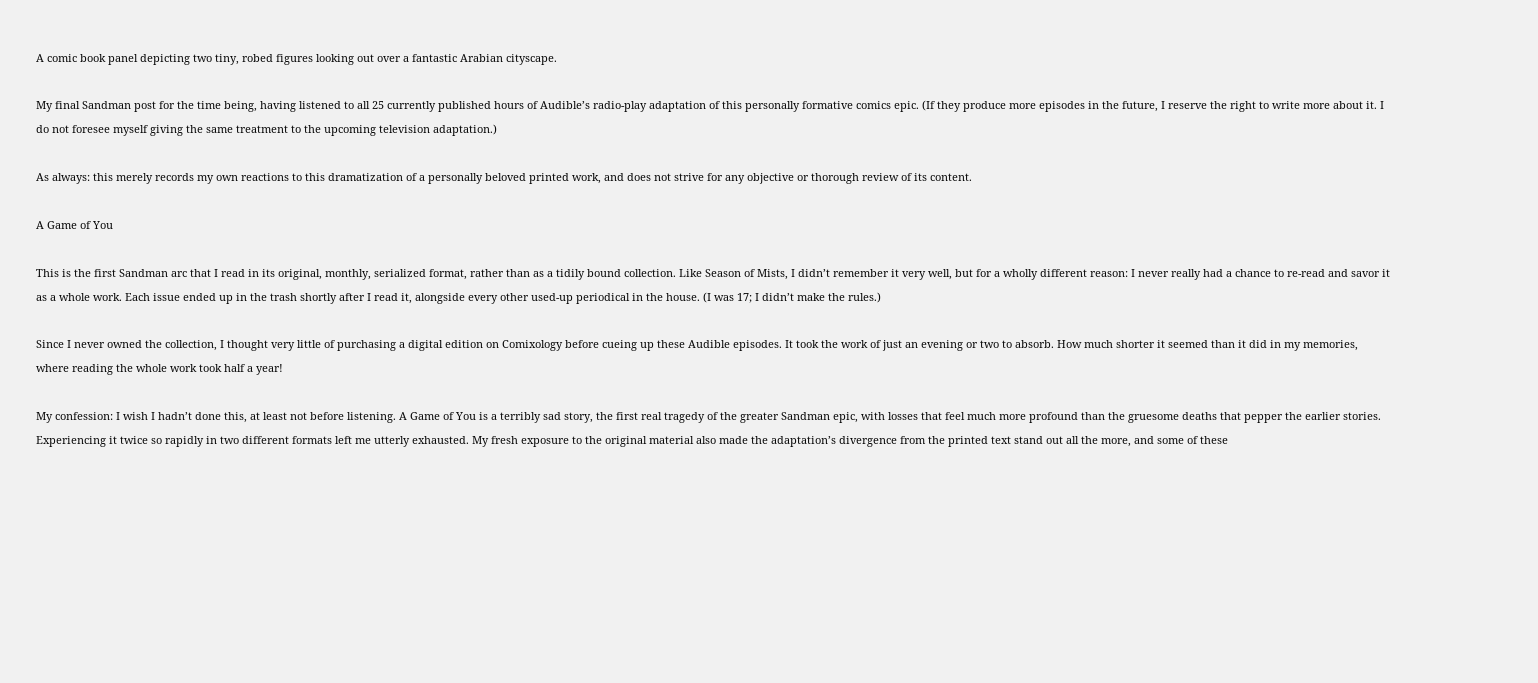A comic book panel depicting two tiny, robed figures looking out over a fantastic Arabian cityscape.

My final Sandman post for the time being, having listened to all 25 currently published hours of Audible’s radio-play adaptation of this personally formative comics epic. (If they produce more episodes in the future, I reserve the right to write more about it. I do not foresee myself giving the same treatment to the upcoming television adaptation.)

As always: this merely records my own reactions to this dramatization of a personally beloved printed work, and does not strive for any objective or thorough review of its content.

A Game of You

This is the first Sandman arc that I read in its original, monthly, serialized format, rather than as a tidily bound collection. Like Season of Mists, I didn’t remember it very well, but for a wholly different reason: I never really had a chance to re-read and savor it as a whole work. Each issue ended up in the trash shortly after I read it, alongside every other used-up periodical in the house. (I was 17; I didn’t make the rules.)

Since I never owned the collection, I thought very little of purchasing a digital edition on Comixology before cueing up these Audible episodes. It took the work of just an evening or two to absorb. How much shorter it seemed than it did in my memories, where reading the whole work took half a year!

My confession: I wish I hadn’t done this, at least not before listening. A Game of You is a terribly sad story, the first real tragedy of the greater Sandman epic, with losses that feel much more profound than the gruesome deaths that pepper the earlier stories. Experiencing it twice so rapidly in two different formats left me utterly exhausted. My fresh exposure to the original material also made the adaptation’s divergence from the printed text stand out all the more, and some of these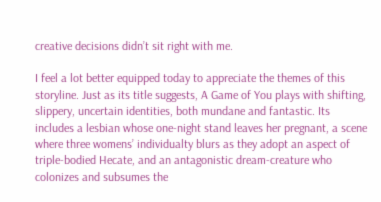creative decisions didn’t sit right with me.

I feel a lot better equipped today to appreciate the themes of this storyline. Just as its title suggests, A Game of You plays with shifting, slippery, uncertain identities, both mundane and fantastic. Its includes a lesbian whose one-night stand leaves her pregnant, a scene where three womens’ individualty blurs as they adopt an aspect of triple-bodied Hecate, and an antagonistic dream-creature who colonizes and subsumes the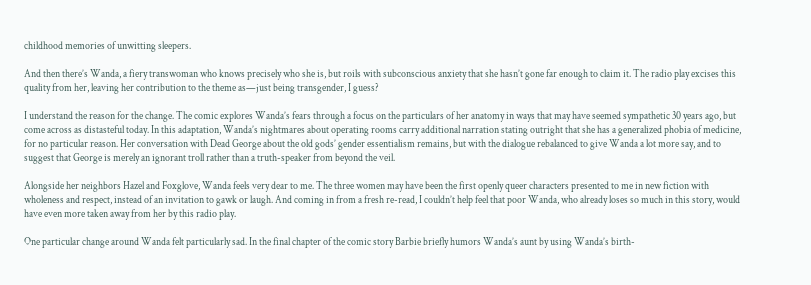childhood memories of unwitting sleepers.

And then there’s Wanda, a fiery transwoman who knows precisely who she is, but roils with subconscious anxiety that she hasn’t gone far enough to claim it. The radio play excises this quality from her, leaving her contribution to the theme as—just being transgender, I guess?

I understand the reason for the change. The comic explores Wanda’s fears through a focus on the particulars of her anatomy in ways that may have seemed sympathetic 30 years ago, but come across as distasteful today. In this adaptation, Wanda’s nightmares about operating rooms carry additional narration stating outright that she has a generalized phobia of medicine, for no particular reason. Her conversation with Dead George about the old gods’ gender essentialism remains, but with the dialogue rebalanced to give Wanda a lot more say, and to suggest that George is merely an ignorant troll rather than a truth-speaker from beyond the veil.

Alongside her neighbors Hazel and Foxglove, Wanda feels very dear to me. The three women may have been the first openly queer characters presented to me in new fiction with wholeness and respect, instead of an invitation to gawk or laugh. And coming in from a fresh re-read, I couldn’t help feel that poor Wanda, who already loses so much in this story, would have even more taken away from her by this radio play.

One particular change around Wanda felt particularly sad. In the final chapter of the comic story Barbie briefly humors Wanda’s aunt by using Wanda’s birth-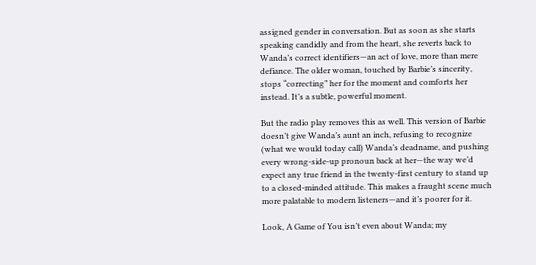assigned gender in conversation. But as soon as she starts speaking candidly and from the heart, she reverts back to Wanda’s correct identifiers—an act of love, more than mere defiance. The older woman, touched by Barbie’s sincerity, stops “correcting” her for the moment and comforts her instead. It’s a subtle, powerful moment.

But the radio play removes this as well. This version of Barbie doesn’t give Wanda’s aunt an inch, refusing to recognize (what we would today call) Wanda’s deadname, and pushing every wrong-side-up pronoun back at her—the way we’d expect any true friend in the twenty-first century to stand up to a closed-minded attitude. This makes a fraught scene much more palatable to modern listeners—and it’s poorer for it.

Look, A Game of You isn’t even about Wanda; my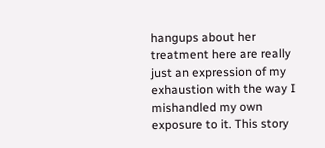hangups about her treatment here are really just an expression of my exhaustion with the way I mishandled my own exposure to it. This story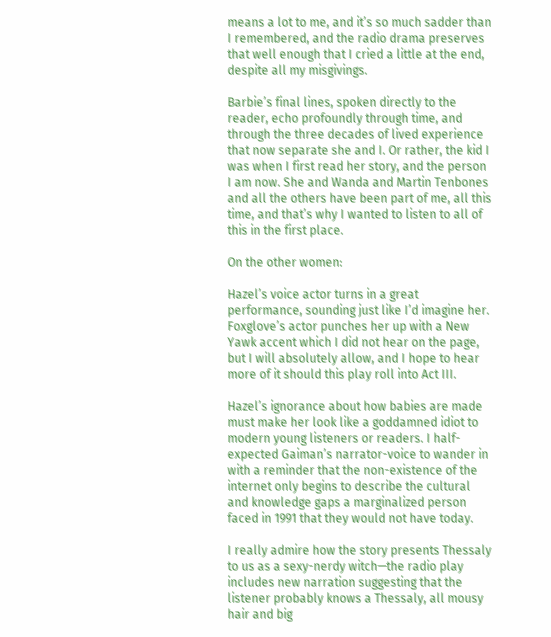means a lot to me, and it’s so much sadder than I remembered, and the radio drama preserves that well enough that I cried a little at the end, despite all my misgivings.

Barbie’s final lines, spoken directly to the reader, echo profoundly through time, and through the three decades of lived experience that now separate she and I. Or rather, the kid I was when I first read her story, and the person I am now. She and Wanda and Martin Tenbones and all the others have been part of me, all this time, and that’s why I wanted to listen to all of this in the first place.

On the other women:

Hazel’s voice actor turns in a great performance, sounding just like I’d imagine her. Foxglove’s actor punches her up with a New Yawk accent which I did not hear on the page, but I will absolutely allow, and I hope to hear more of it should this play roll into Act III.

Hazel’s ignorance about how babies are made must make her look like a goddamned idiot to modern young listeners or readers. I half-expected Gaiman’s narrator-voice to wander in with a reminder that the non-existence of the internet only begins to describe the cultural and knowledge gaps a marginalized person faced in 1991 that they would not have today.

I really admire how the story presents Thessaly to us as a sexy-nerdy witch—the radio play includes new narration suggesting that the listener probably knows a Thessaly, all mousy hair and big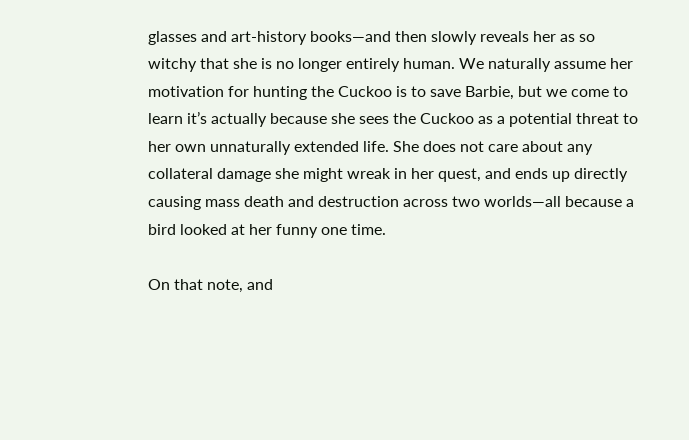glasses and art-history books—and then slowly reveals her as so witchy that she is no longer entirely human. We naturally assume her motivation for hunting the Cuckoo is to save Barbie, but we come to learn it’s actually because she sees the Cuckoo as a potential threat to her own unnaturally extended life. She does not care about any collateral damage she might wreak in her quest, and ends up directly causing mass death and destruction across two worlds—all because a bird looked at her funny one time.

On that note, and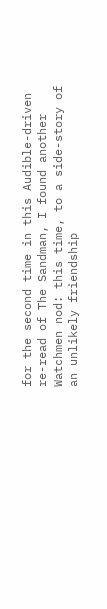for the second time in this Audible-driven re-read of The Sandman, I found another Watchmen nod: this time, to a side-story of an unlikely friendship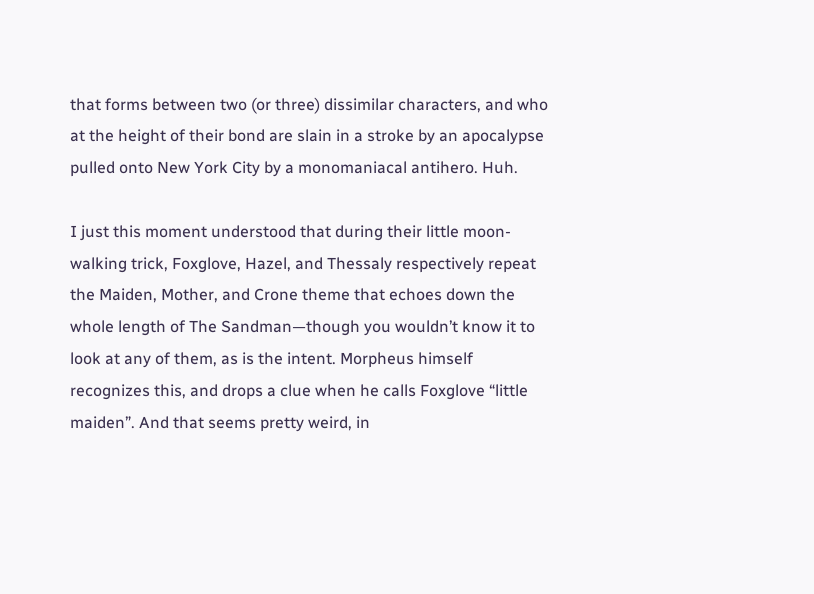that forms between two (or three) dissimilar characters, and who at the height of their bond are slain in a stroke by an apocalypse pulled onto New York City by a monomaniacal antihero. Huh.

I just this moment understood that during their little moon-walking trick, Foxglove, Hazel, and Thessaly respectively repeat the Maiden, Mother, and Crone theme that echoes down the whole length of The Sandman—though you wouldn’t know it to look at any of them, as is the intent. Morpheus himself recognizes this, and drops a clue when he calls Foxglove “little maiden”. And that seems pretty weird, in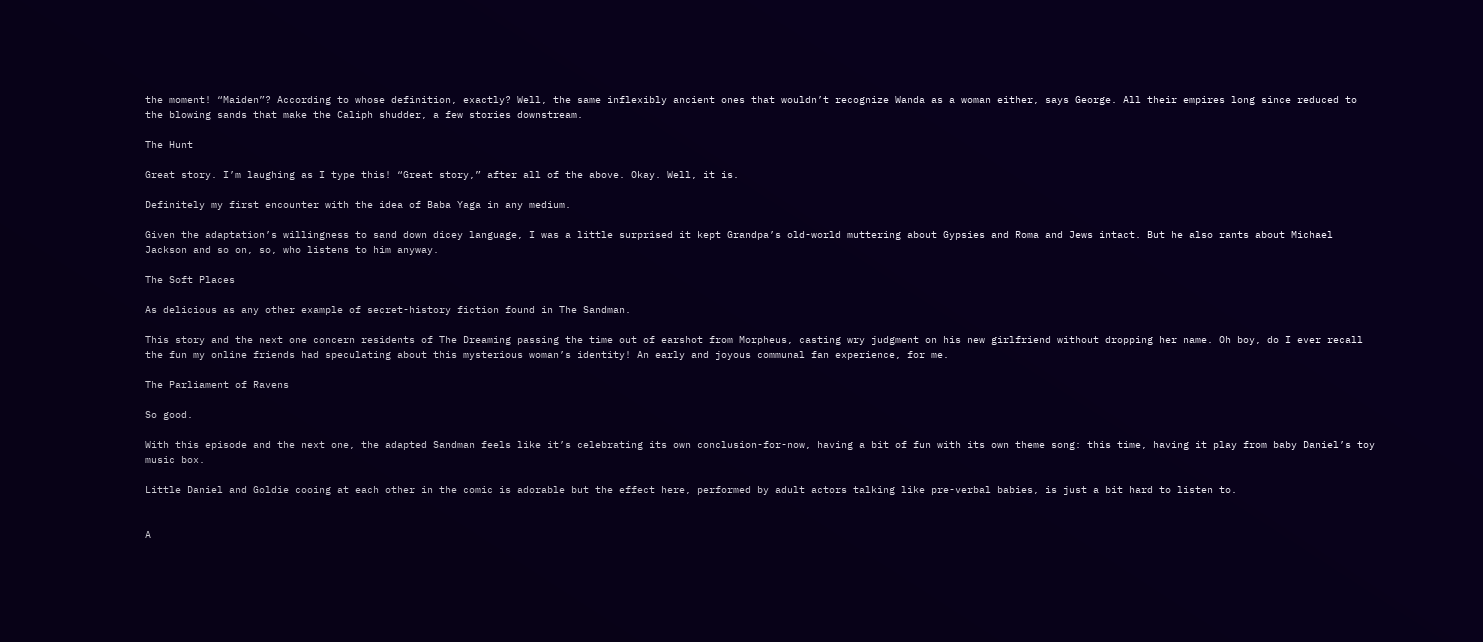the moment! “Maiden”? According to whose definition, exactly? Well, the same inflexibly ancient ones that wouldn’t recognize Wanda as a woman either, says George. All their empires long since reduced to the blowing sands that make the Caliph shudder, a few stories downstream.

The Hunt

Great story. I’m laughing as I type this! “Great story,” after all of the above. Okay. Well, it is.

Definitely my first encounter with the idea of Baba Yaga in any medium.

Given the adaptation’s willingness to sand down dicey language, I was a little surprised it kept Grandpa’s old-world muttering about Gypsies and Roma and Jews intact. But he also rants about Michael Jackson and so on, so, who listens to him anyway.

The Soft Places

As delicious as any other example of secret-history fiction found in The Sandman.

This story and the next one concern residents of The Dreaming passing the time out of earshot from Morpheus, casting wry judgment on his new girlfriend without dropping her name. Oh boy, do I ever recall the fun my online friends had speculating about this mysterious woman’s identity! An early and joyous communal fan experience, for me.

The Parliament of Ravens

So good.

With this episode and the next one, the adapted Sandman feels like it’s celebrating its own conclusion-for-now, having a bit of fun with its own theme song: this time, having it play from baby Daniel’s toy music box.

Little Daniel and Goldie cooing at each other in the comic is adorable but the effect here, performed by adult actors talking like pre-verbal babies, is just a bit hard to listen to.


A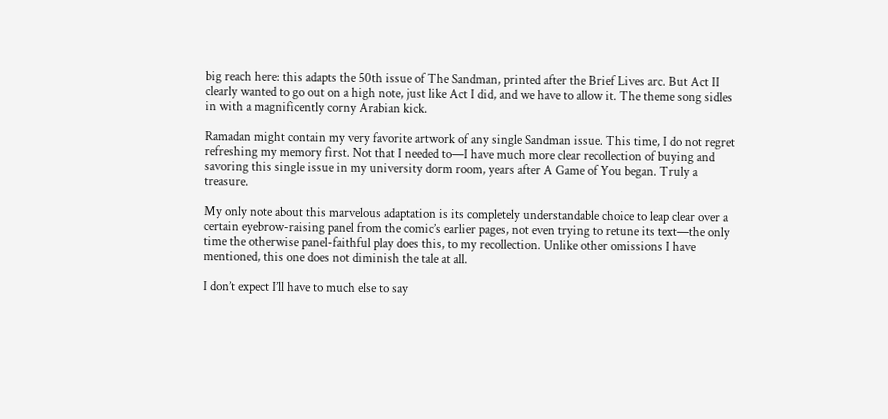big reach here: this adapts the 50th issue of The Sandman, printed after the Brief Lives arc. But Act II clearly wanted to go out on a high note, just like Act I did, and we have to allow it. The theme song sidles in with a magnificently corny Arabian kick.

Ramadan might contain my very favorite artwork of any single Sandman issue. This time, I do not regret refreshing my memory first. Not that I needed to—I have much more clear recollection of buying and savoring this single issue in my university dorm room, years after A Game of You began. Truly a treasure.

My only note about this marvelous adaptation is its completely understandable choice to leap clear over a certain eyebrow-raising panel from the comic’s earlier pages, not even trying to retune its text—the only time the otherwise panel-faithful play does this, to my recollection. Unlike other omissions I have mentioned, this one does not diminish the tale at all.

I don’t expect I’ll have to much else to say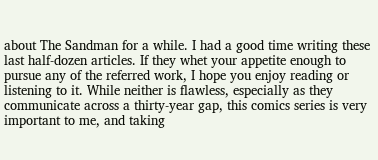about The Sandman for a while. I had a good time writing these last half-dozen articles. If they whet your appetite enough to pursue any of the referred work, I hope you enjoy reading or listening to it. While neither is flawless, especially as they communicate across a thirty-year gap, this comics series is very important to me, and taking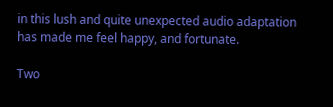in this lush and quite unexpected audio adaptation has made me feel happy, and fortunate.

Two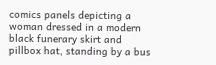comics panels depicting a woman dressed in a modern black funerary skirt and pillbox hat, standing by a bus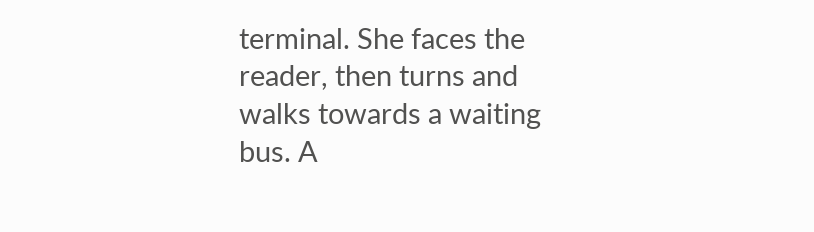terminal. She faces the reader, then turns and walks towards a waiting bus. A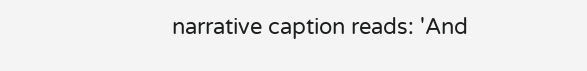narrative caption reads: 'And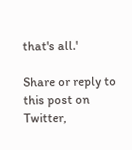that's all.'

Share or reply to this post on Twitter,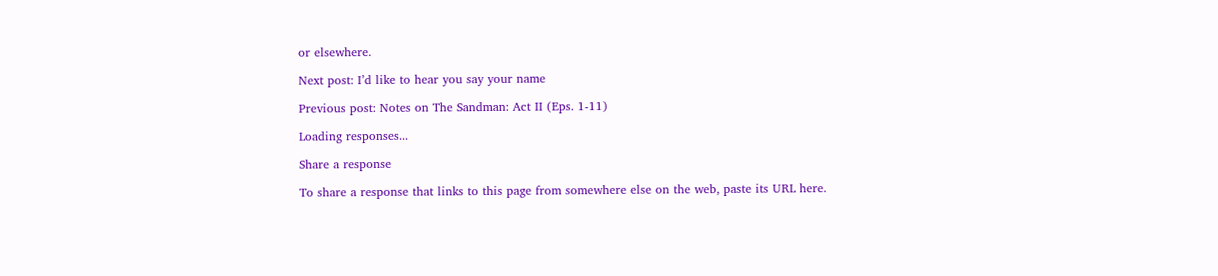or elsewhere.

Next post: I’d like to hear you say your name

Previous post: Notes on The Sandman: Act II (Eps. 1-11)

Loading responses...

Share a response

To share a response that links to this page from somewhere else on the web, paste its URL here.